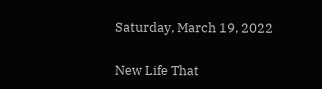Saturday, March 19, 2022

New Life That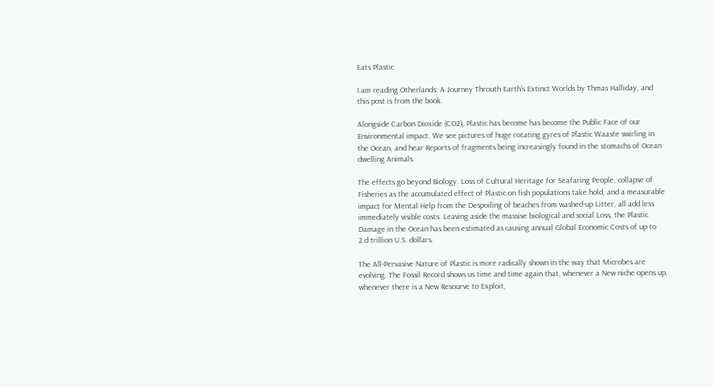Eats Plastic

I am reading Otherlands: A Journey Throuth Earth's Extinct Worlds by Thmas Halliday, and this post is from the book.

Alongside Carbon Dioxide (CO2), Plastic has become has become the Public Face of our Environmental impact. We see pictures of huge rotating gyres of Plastic Waaste swirling in the Ocean, and hear Reports of fragments being increasingly found in the stomachs of Ocean dwelling Animals.

The effects go beyond Biology. Loss of Cultural Heritage for Seafaring People, collapse of Fisheries as the accumulated effect of Plastic on fish populations take hold, and a measurable impact for Mental Help from the Despoiling of beaches from washed-up Litter, all add less immediately visible costs. Leaving aside the massive biological and social Loss, the Plastic Damage in the Ocean has been estimated as causing annual Global Economic Costs of up to 2.d trillion U.S. dollars.

The All-Pervasive Nature of Plastic is more radically shown in the way that Microbes are evolving. The Fossil Record shows us time and time again that, whenever a New niche opens up, whenever there is a New Resourve to Exploit,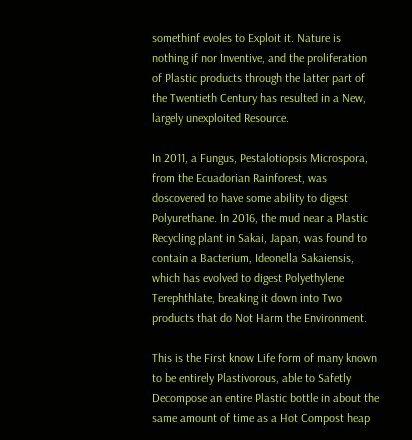somethinf evoles to Exploit it. Nature is nothing if nor Inventive, and the proliferation of Plastic products through the latter part of the Twentieth Century has resulted in a New, largely unexploited Resource.

In 2011, a Fungus, Pestalotiopsis Microspora, from the Ecuadorian Rainforest, was doscovered to have some ability to digest Polyurethane. In 2016, the mud near a Plastic Recycling plant in Sakai, Japan, was found to contain a Bacterium, Ideonella Sakaiensis, which has evolved to digest Polyethylene Terephthlate, breaking it down into Two products that do Not Harm the Environment.

This is the First know Life form of many known to be entirely Plastivorous, able to Safetly Decompose an entire Plastic bottle in about the same amount of time as a Hot Compost heap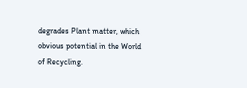degrades Plant matter, which obvious potential in the World of Recycling.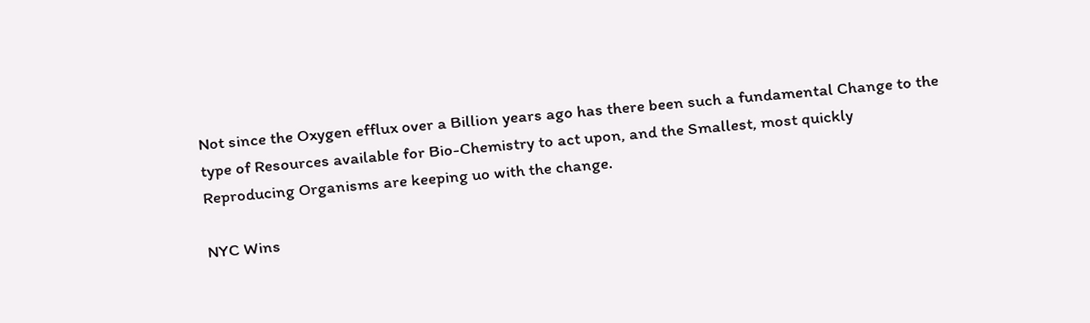Not since the Oxygen efflux over a Billion years ago has there been such a fundamental Change to the type of Resources available for Bio-Chemistry to act upon, and the Smallest, most quickly Reproducing Organisms are keeping uo with the change.

NYC Wins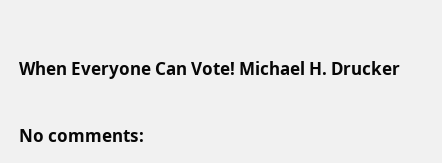When Everyone Can Vote! Michael H. Drucker

No comments: